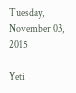Tuesday, November 03, 2015

Yeti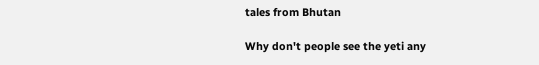tales from Bhutan

Why don't people see the yeti any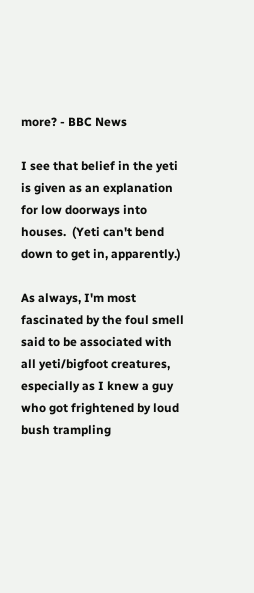more? - BBC News

I see that belief in the yeti is given as an explanation for low doorways into houses.  (Yeti can't bend down to get in, apparently.)

As always, I'm most fascinated by the foul smell said to be associated with all yeti/bigfoot creatures, especially as I knew a guy who got frightened by loud bush trampling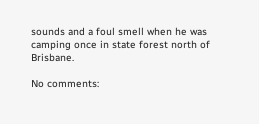sounds and a foul smell when he was camping once in state forest north of Brisbane.

No comments: